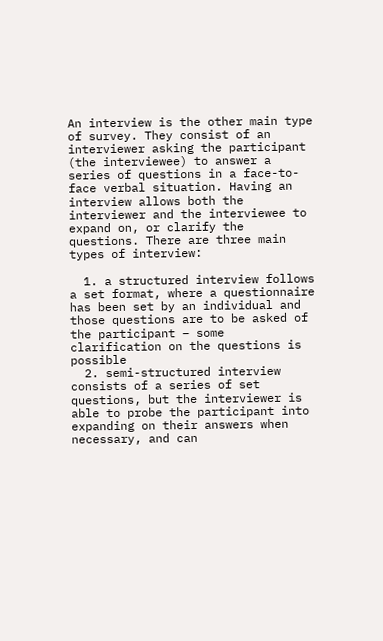An interview is the other main type of survey. They consist of an interviewer asking the participant (the interviewee) to answer a series of questions in a face-to-face verbal situation. Having an interview allows both the interviewer and the interviewee to expand on, or clarify the questions. There are three main types of interview:

  1. a structured interview follows a set format, where a questionnaire has been set by an individual and those questions are to be asked of the participant – some clarification on the questions is possible
  2. semi-structured interview consists of a series of set questions, but the interviewer is able to probe the participant into expanding on their answers when necessary, and can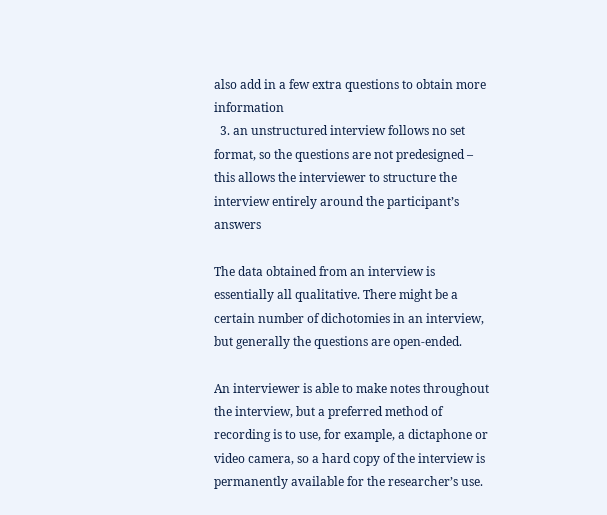also add in a few extra questions to obtain more information
  3. an unstructured interview follows no set format, so the questions are not predesigned – this allows the interviewer to structure the interview entirely around the participant’s answers

The data obtained from an interview is essentially all qualitative. There might be a certain number of dichotomies in an interview, but generally the questions are open-ended.

An interviewer is able to make notes throughout the interview, but a preferred method of recording is to use, for example, a dictaphone or video camera, so a hard copy of the interview is permanently available for the researcher’s use.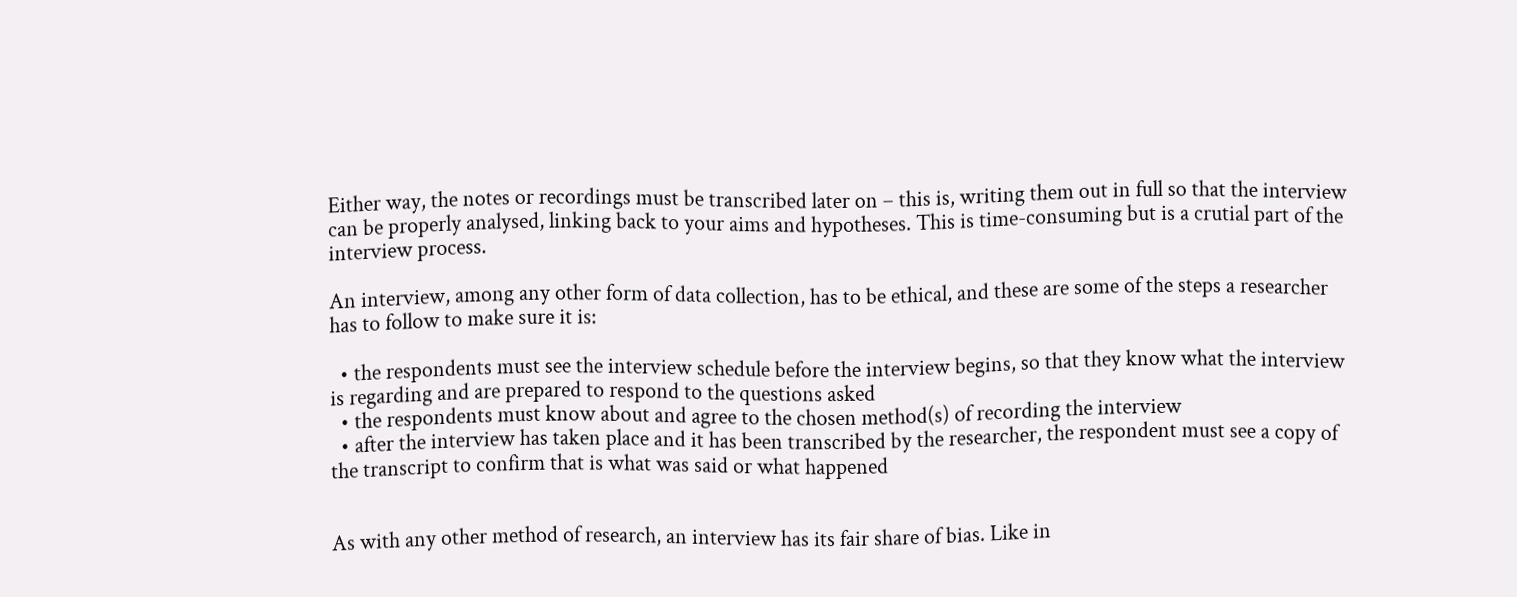Either way, the notes or recordings must be transcribed later on – this is, writing them out in full so that the interview can be properly analysed, linking back to your aims and hypotheses. This is time-consuming but is a crutial part of the interview process.

An interview, among any other form of data collection, has to be ethical, and these are some of the steps a researcher has to follow to make sure it is:

  • the respondents must see the interview schedule before the interview begins, so that they know what the interview is regarding and are prepared to respond to the questions asked
  • the respondents must know about and agree to the chosen method(s) of recording the interview
  • after the interview has taken place and it has been transcribed by the researcher, the respondent must see a copy of the transcript to confirm that is what was said or what happened


As with any other method of research, an interview has its fair share of bias. Like in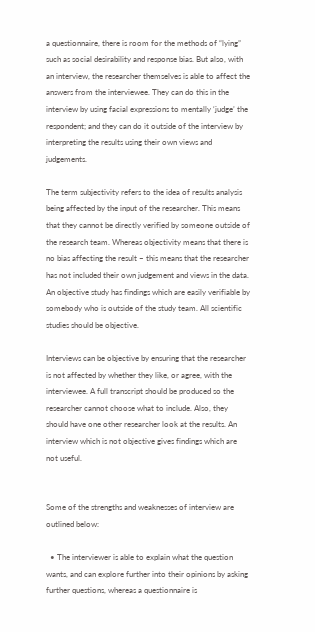a questionnaire, there is room for the methods of “lying” such as social desirability and response bias. But also, with an interview, the researcher themselves is able to affect the answers from the interviewee. They can do this in the interview by using facial expressions to mentally ‘judge’ the respondent; and they can do it outside of the interview by interpreting the results using their own views and judgements.

The term subjectivity refers to the idea of results analysis being affected by the input of the researcher. This means that they cannot be directly verified by someone outside of the research team. Whereas objectivity means that there is no bias affecting the result – this means that the researcher has not included their own judgement and views in the data. An objective study has findings which are easily verifiable by somebody who is outside of the study team. All scientific studies should be objective.

Interviews can be objective by ensuring that the researcher is not affected by whether they like, or agree, with the interviewee. A full transcript should be produced so the researcher cannot choose what to include. Also, they should have one other researcher look at the results. An interview which is not objective gives findings which are not useful.


Some of the strengths and weaknesses of interview are outlined below:

  • The interviewer is able to explain what the question wants, and can explore further into their opinions by asking further questions, whereas a questionnaire is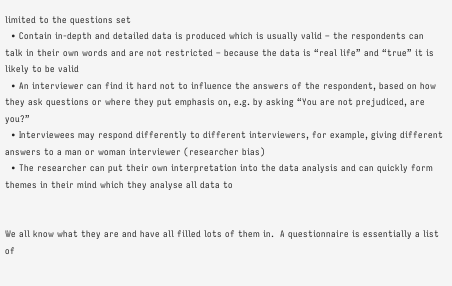limited to the questions set
  • Contain in-depth and detailed data is produced which is usually valid – the respondents can talk in their own words and are not restricted – because the data is “real life” and “true” it is likely to be valid
  • An interviewer can find it hard not to influence the answers of the respondent, based on how they ask questions or where they put emphasis on, e.g. by asking “You are not prejudiced, are you?”
  • Interviewees may respond differently to different interviewers, for example, giving different answers to a man or woman interviewer (researcher bias)
  • The researcher can put their own interpretation into the data analysis and can quickly form themes in their mind which they analyse all data to


We all know what they are and have all filled lots of them in.  A questionnaire is essentially a list of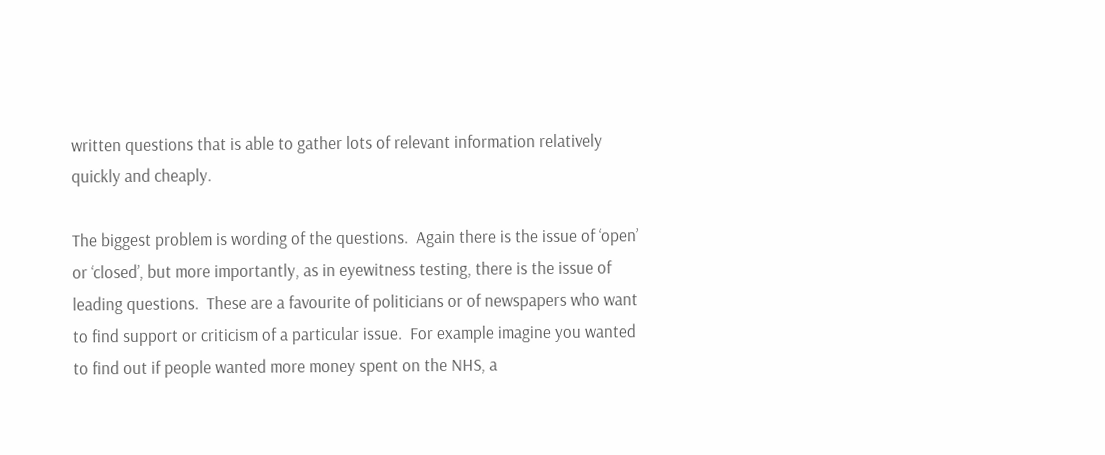written questions that is able to gather lots of relevant information relatively quickly and cheaply.

The biggest problem is wording of the questions.  Again there is the issue of ‘open’ or ‘closed’, but more importantly, as in eyewitness testing, there is the issue of leading questions.  These are a favourite of politicians or of newspapers who want to find support or criticism of a particular issue.  For example imagine you wanted to find out if people wanted more money spent on the NHS, a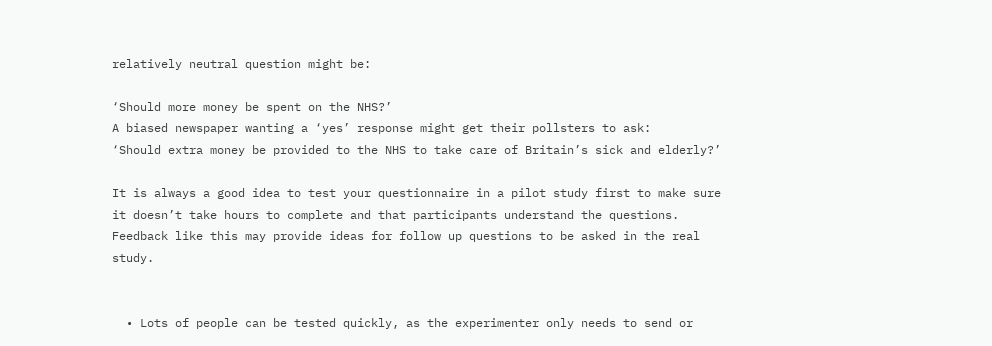relatively neutral question might be:

‘Should more money be spent on the NHS?’
A biased newspaper wanting a ‘yes’ response might get their pollsters to ask:
‘Should extra money be provided to the NHS to take care of Britain’s sick and elderly?’

It is always a good idea to test your questionnaire in a pilot study first to make sure it doesn’t take hours to complete and that participants understand the questions.  Feedback like this may provide ideas for follow up questions to be asked in the real study.


  • Lots of people can be tested quickly, as the experimenter only needs to send or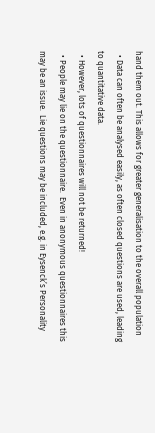hand them out. This allows for greater generalisation to the overall population
  • Data can often be analysed easily, as often closed questions are used, leading to quantitative data.
  • However, lots of questionnaires will not be returned!
  • People may lie on the questionnaire.  Even in anonymous questionnaires this may be an issue.  Lie questions may be included, e.g. in Eysenck’s Personality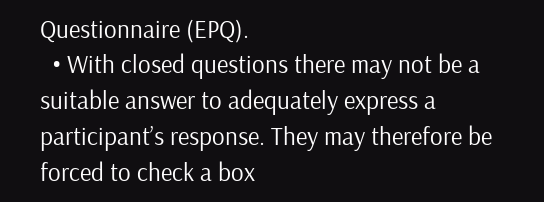Questionnaire (EPQ).
  • With closed questions there may not be a suitable answer to adequately express a participant’s response. They may therefore be forced to check a box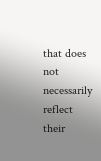that does not necessarily reflect their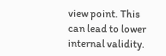view point. This can lead to lower internal validity.